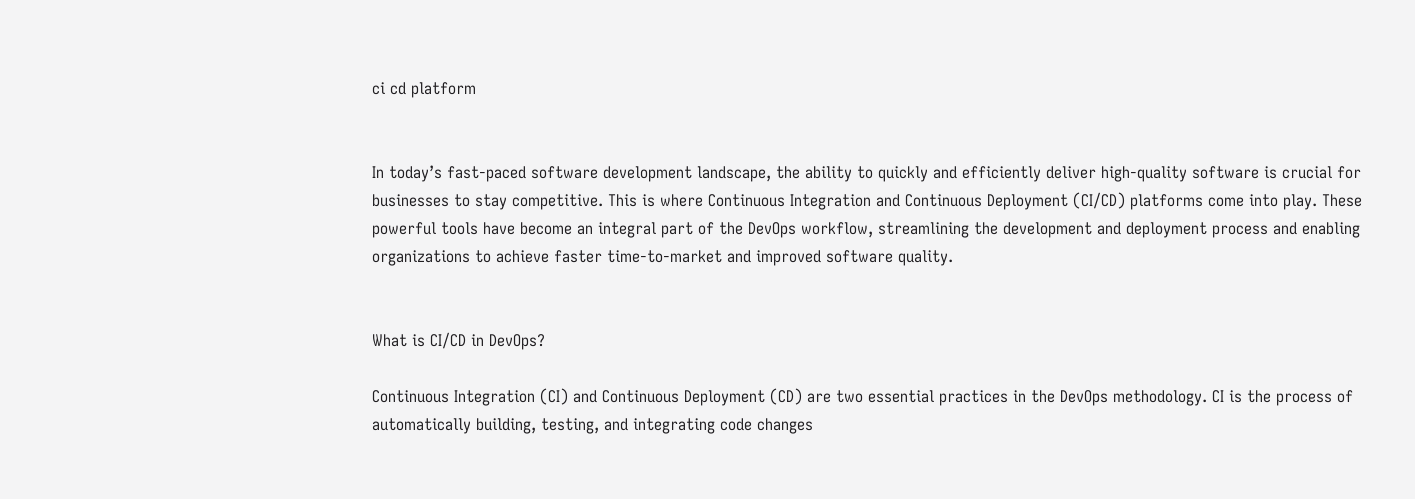ci cd platform


In today’s fast-paced software development landscape, the ability to quickly and efficiently deliver high-quality software is crucial for businesses to stay competitive. This is where Continuous Integration and Continuous Deployment (CI/CD) platforms come into play. These powerful tools have become an integral part of the DevOps workflow, streamlining the development and deployment process and enabling organizations to achieve faster time-to-market and improved software quality.


What is CI/CD in DevOps?

Continuous Integration (CI) and Continuous Deployment (CD) are two essential practices in the DevOps methodology. CI is the process of automatically building, testing, and integrating code changes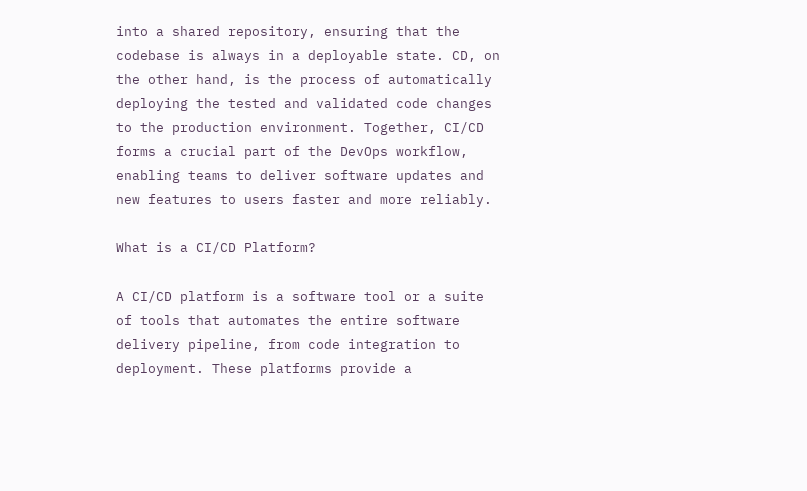into a shared repository, ensuring that the codebase is always in a deployable state. CD, on the other hand, is the process of automatically deploying the tested and validated code changes to the production environment. Together, CI/CD forms a crucial part of the DevOps workflow, enabling teams to deliver software updates and new features to users faster and more reliably.

What is a CI/CD Platform?

A CI/CD platform is a software tool or a suite of tools that automates the entire software delivery pipeline, from code integration to deployment. These platforms provide a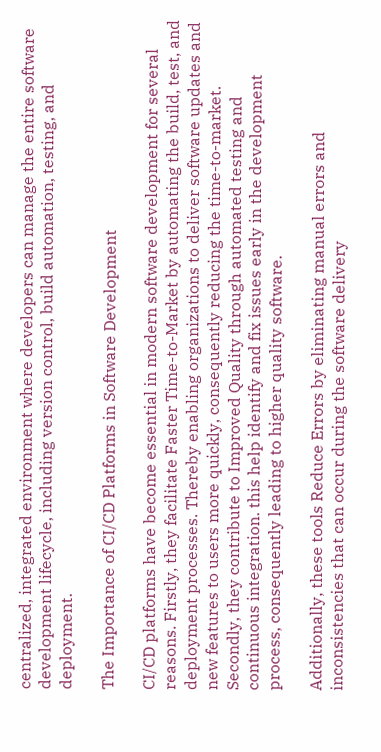centralized, integrated environment where developers can manage the entire software development lifecycle, including version control, build automation, testing, and deployment.

The Importance of CI/CD Platforms in Software Development

CI/CD platforms have become essential in modern software development for several reasons. Firstly, they facilitate Faster Time-to-Market by automating the build, test, and deployment processes. Thereby enabling organizations to deliver software updates and new features to users more quickly, consequently reducing the time-to-market. Secondly, they contribute to Improved Quality through automated testing and continuous integration. this help identify and fix issues early in the development process, consequently leading to higher quality software.

Additionally, these tools Reduce Errors by eliminating manual errors and inconsistencies that can occur during the software delivery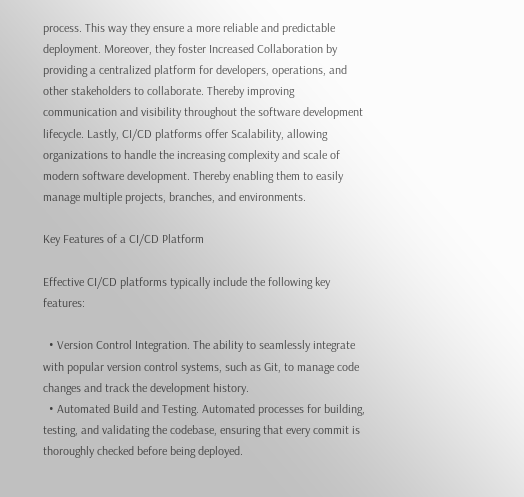process. This way they ensure a more reliable and predictable deployment. Moreover, they foster Increased Collaboration by providing a centralized platform for developers, operations, and other stakeholders to collaborate. Thereby improving communication and visibility throughout the software development lifecycle. Lastly, CI/CD platforms offer Scalability, allowing organizations to handle the increasing complexity and scale of modern software development. Thereby enabling them to easily manage multiple projects, branches, and environments.

Key Features of a CI/CD Platform

Effective CI/CD platforms typically include the following key features:

  • Version Control Integration. The ability to seamlessly integrate with popular version control systems, such as Git, to manage code changes and track the development history.
  • Automated Build and Testing. Automated processes for building, testing, and validating the codebase, ensuring that every commit is thoroughly checked before being deployed.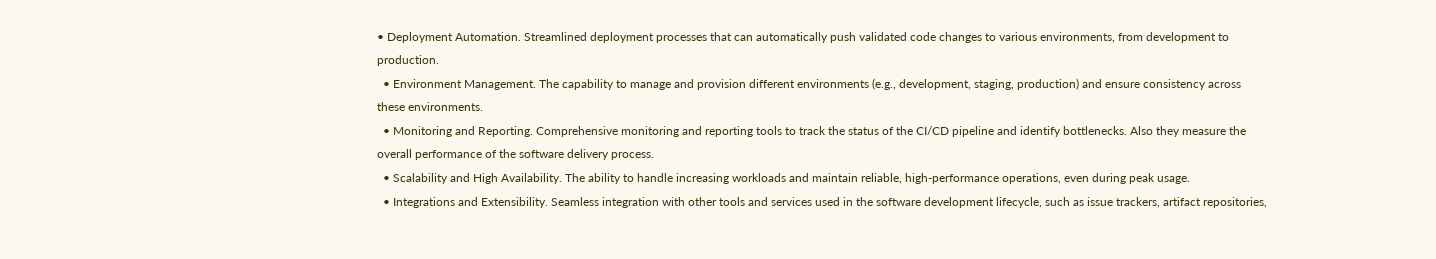• Deployment Automation. Streamlined deployment processes that can automatically push validated code changes to various environments, from development to production.
  • Environment Management. The capability to manage and provision different environments (e.g., development, staging, production) and ensure consistency across these environments.
  • Monitoring and Reporting. Comprehensive monitoring and reporting tools to track the status of the CI/CD pipeline and identify bottlenecks. Also they measure the overall performance of the software delivery process.
  • Scalability and High Availability. The ability to handle increasing workloads and maintain reliable, high-performance operations, even during peak usage.
  • Integrations and Extensibility. Seamless integration with other tools and services used in the software development lifecycle, such as issue trackers, artifact repositories,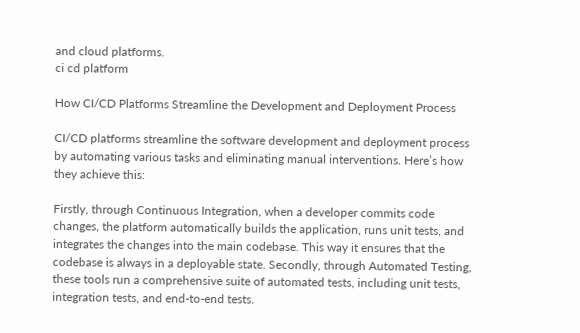and cloud platforms.
ci cd platform

How CI/CD Platforms Streamline the Development and Deployment Process

CI/CD platforms streamline the software development and deployment process by automating various tasks and eliminating manual interventions. Here’s how they achieve this:

Firstly, through Continuous Integration, when a developer commits code changes, the platform automatically builds the application, runs unit tests, and integrates the changes into the main codebase. This way it ensures that the codebase is always in a deployable state. Secondly, through Automated Testing, these tools run a comprehensive suite of automated tests, including unit tests, integration tests, and end-to-end tests.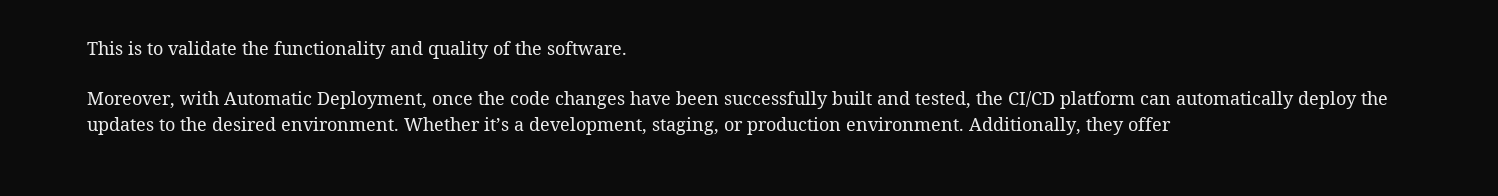This is to validate the functionality and quality of the software.

Moreover, with Automatic Deployment, once the code changes have been successfully built and tested, the CI/CD platform can automatically deploy the updates to the desired environment. Whether it’s a development, staging, or production environment. Additionally, they offer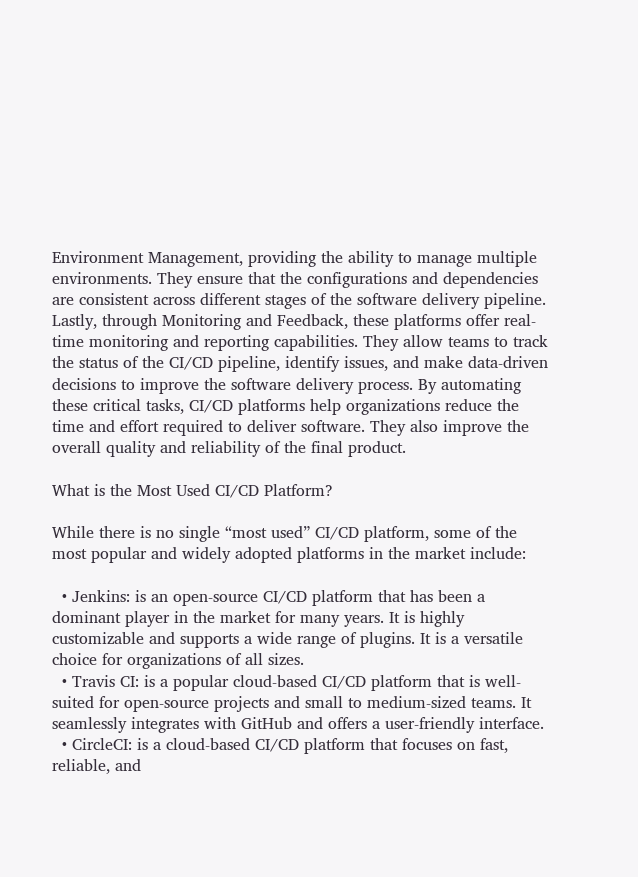Environment Management, providing the ability to manage multiple environments. They ensure that the configurations and dependencies are consistent across different stages of the software delivery pipeline. Lastly, through Monitoring and Feedback, these platforms offer real-time monitoring and reporting capabilities. They allow teams to track the status of the CI/CD pipeline, identify issues, and make data-driven decisions to improve the software delivery process. By automating these critical tasks, CI/CD platforms help organizations reduce the time and effort required to deliver software. They also improve the overall quality and reliability of the final product.

What is the Most Used CI/CD Platform?

While there is no single “most used” CI/CD platform, some of the most popular and widely adopted platforms in the market include:

  • Jenkins: is an open-source CI/CD platform that has been a dominant player in the market for many years. It is highly customizable and supports a wide range of plugins. It is a versatile choice for organizations of all sizes.
  • Travis CI: is a popular cloud-based CI/CD platform that is well-suited for open-source projects and small to medium-sized teams. It seamlessly integrates with GitHub and offers a user-friendly interface.
  • CircleCI: is a cloud-based CI/CD platform that focuses on fast, reliable, and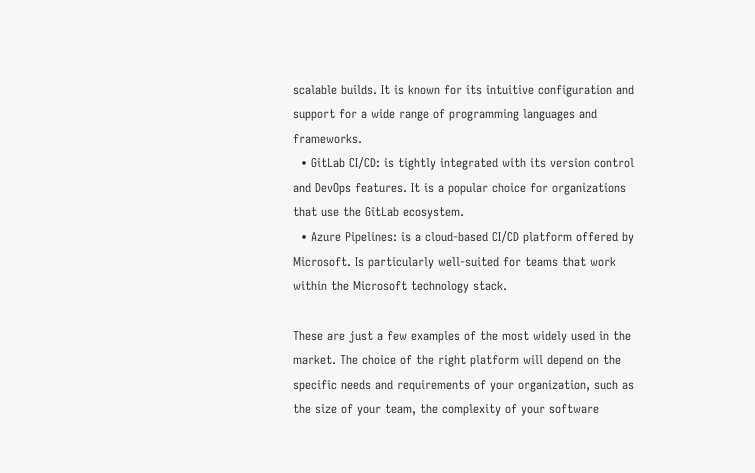scalable builds. It is known for its intuitive configuration and support for a wide range of programming languages and frameworks.
  • GitLab CI/CD: is tightly integrated with its version control and DevOps features. It is a popular choice for organizations that use the GitLab ecosystem.
  • Azure Pipelines: is a cloud-based CI/CD platform offered by Microsoft. Is particularly well-suited for teams that work within the Microsoft technology stack.

These are just a few examples of the most widely used in the market. The choice of the right platform will depend on the specific needs and requirements of your organization, such as the size of your team, the complexity of your software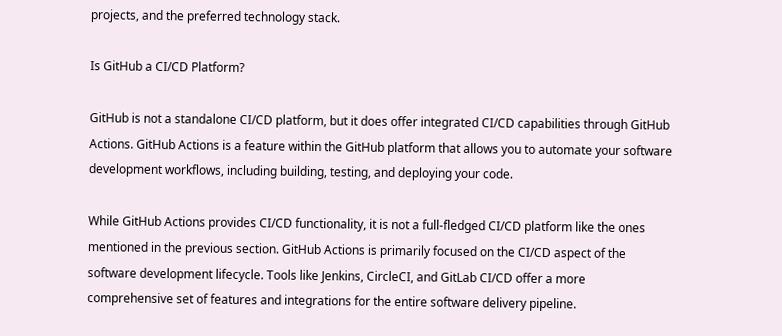projects, and the preferred technology stack.

Is GitHub a CI/CD Platform?

GitHub is not a standalone CI/CD platform, but it does offer integrated CI/CD capabilities through GitHub Actions. GitHub Actions is a feature within the GitHub platform that allows you to automate your software development workflows, including building, testing, and deploying your code.

While GitHub Actions provides CI/CD functionality, it is not a full-fledged CI/CD platform like the ones mentioned in the previous section. GitHub Actions is primarily focused on the CI/CD aspect of the software development lifecycle. Tools like Jenkins, CircleCI, and GitLab CI/CD offer a more comprehensive set of features and integrations for the entire software delivery pipeline.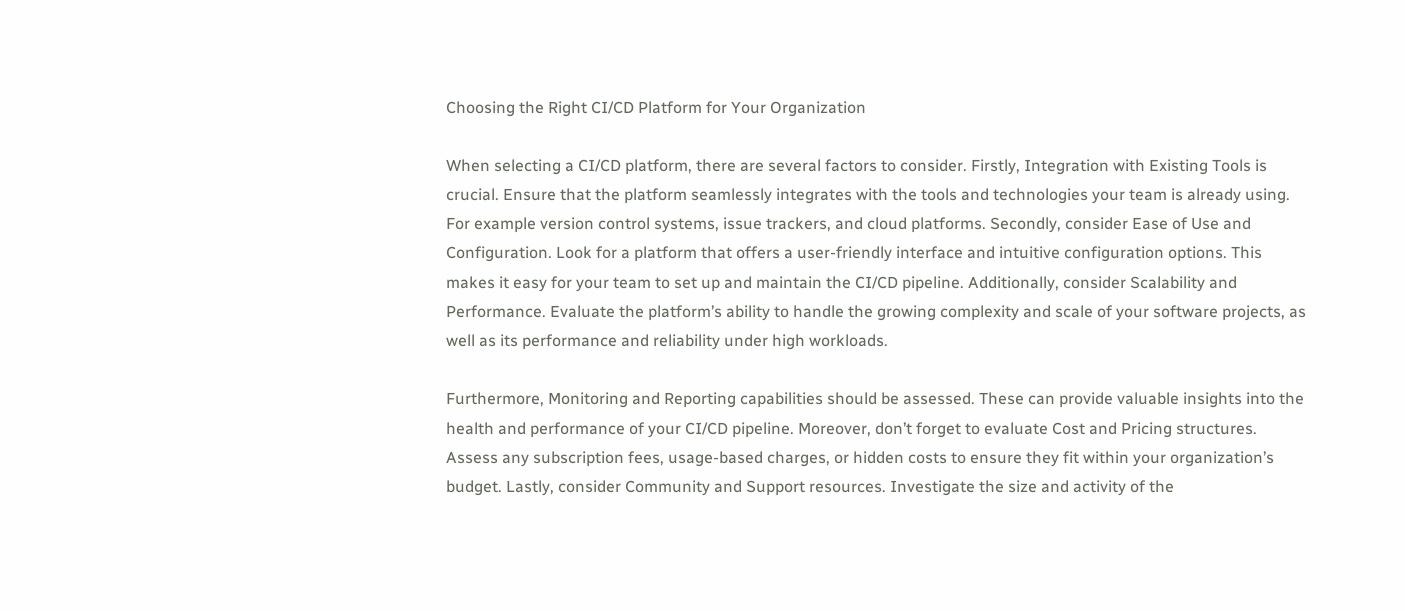Choosing the Right CI/CD Platform for Your Organization

When selecting a CI/CD platform, there are several factors to consider. Firstly, Integration with Existing Tools is crucial. Ensure that the platform seamlessly integrates with the tools and technologies your team is already using. For example version control systems, issue trackers, and cloud platforms. Secondly, consider Ease of Use and Configuration. Look for a platform that offers a user-friendly interface and intuitive configuration options. This makes it easy for your team to set up and maintain the CI/CD pipeline. Additionally, consider Scalability and Performance. Evaluate the platform’s ability to handle the growing complexity and scale of your software projects, as well as its performance and reliability under high workloads.

Furthermore, Monitoring and Reporting capabilities should be assessed. These can provide valuable insights into the health and performance of your CI/CD pipeline. Moreover, don’t forget to evaluate Cost and Pricing structures. Assess any subscription fees, usage-based charges, or hidden costs to ensure they fit within your organization’s budget. Lastly, consider Community and Support resources. Investigate the size and activity of the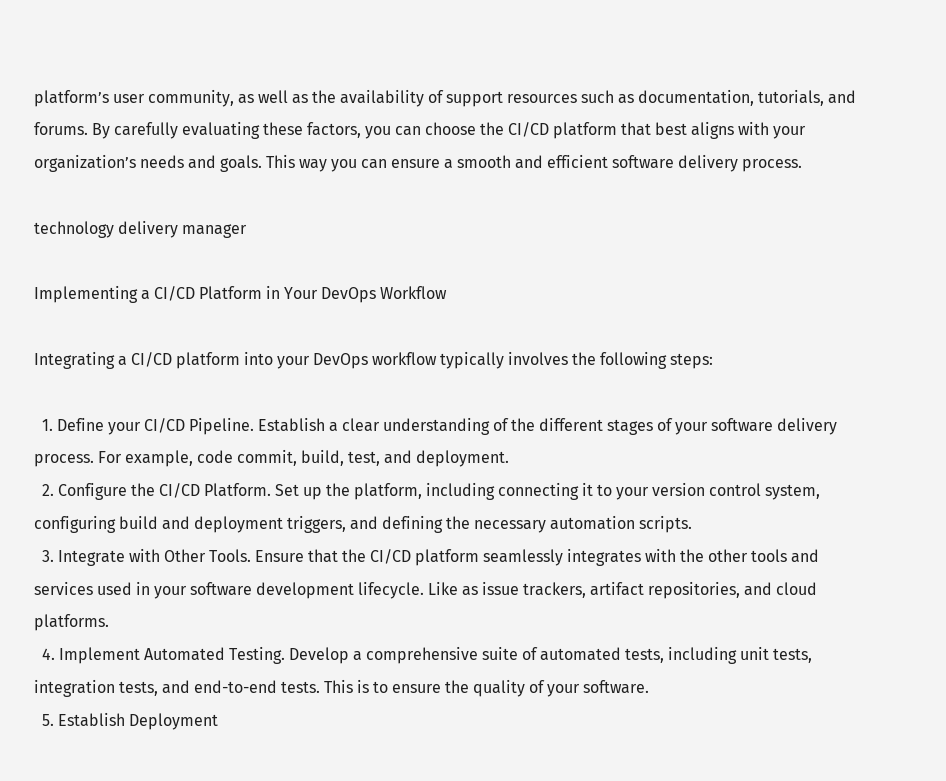platform’s user community, as well as the availability of support resources such as documentation, tutorials, and forums. By carefully evaluating these factors, you can choose the CI/CD platform that best aligns with your organization’s needs and goals. This way you can ensure a smooth and efficient software delivery process.

technology delivery manager

Implementing a CI/CD Platform in Your DevOps Workflow

Integrating a CI/CD platform into your DevOps workflow typically involves the following steps:

  1. Define your CI/CD Pipeline. Establish a clear understanding of the different stages of your software delivery process. For example, code commit, build, test, and deployment.
  2. Configure the CI/CD Platform. Set up the platform, including connecting it to your version control system, configuring build and deployment triggers, and defining the necessary automation scripts.
  3. Integrate with Other Tools. Ensure that the CI/CD platform seamlessly integrates with the other tools and services used in your software development lifecycle. Like as issue trackers, artifact repositories, and cloud platforms.
  4. Implement Automated Testing. Develop a comprehensive suite of automated tests, including unit tests, integration tests, and end-to-end tests. This is to ensure the quality of your software.
  5. Establish Deployment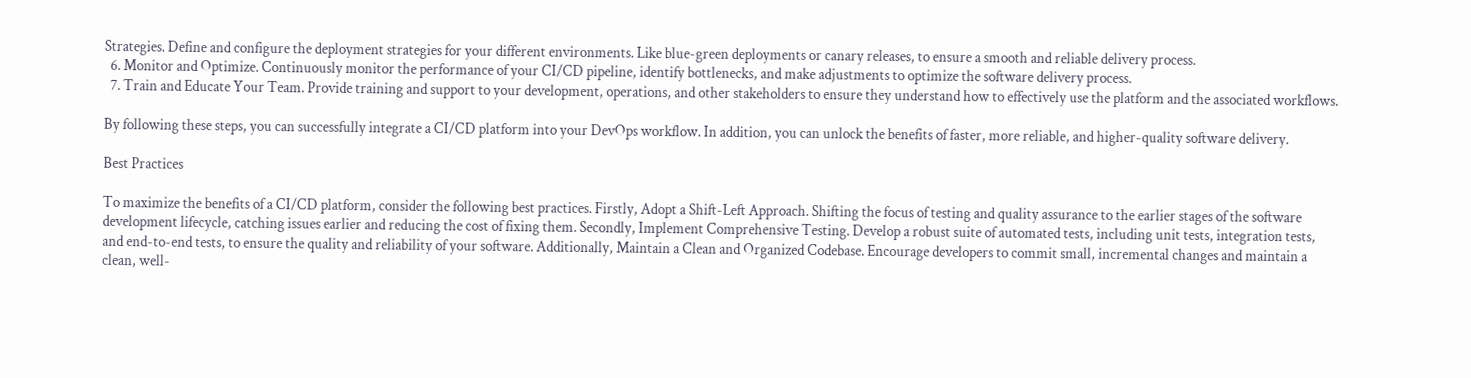Strategies. Define and configure the deployment strategies for your different environments. Like blue-green deployments or canary releases, to ensure a smooth and reliable delivery process.
  6. Monitor and Optimize. Continuously monitor the performance of your CI/CD pipeline, identify bottlenecks, and make adjustments to optimize the software delivery process.
  7. Train and Educate Your Team. Provide training and support to your development, operations, and other stakeholders to ensure they understand how to effectively use the platform and the associated workflows.

By following these steps, you can successfully integrate a CI/CD platform into your DevOps workflow. In addition, you can unlock the benefits of faster, more reliable, and higher-quality software delivery.

Best Practices

To maximize the benefits of a CI/CD platform, consider the following best practices. Firstly, Adopt a Shift-Left Approach. Shifting the focus of testing and quality assurance to the earlier stages of the software development lifecycle, catching issues earlier and reducing the cost of fixing them. Secondly, Implement Comprehensive Testing. Develop a robust suite of automated tests, including unit tests, integration tests, and end-to-end tests, to ensure the quality and reliability of your software. Additionally, Maintain a Clean and Organized Codebase. Encourage developers to commit small, incremental changes and maintain a clean, well-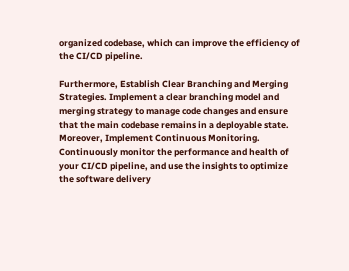organized codebase, which can improve the efficiency of the CI/CD pipeline.

Furthermore, Establish Clear Branching and Merging Strategies. Implement a clear branching model and merging strategy to manage code changes and ensure that the main codebase remains in a deployable state. Moreover, Implement Continuous Monitoring. Continuously monitor the performance and health of your CI/CD pipeline, and use the insights to optimize the software delivery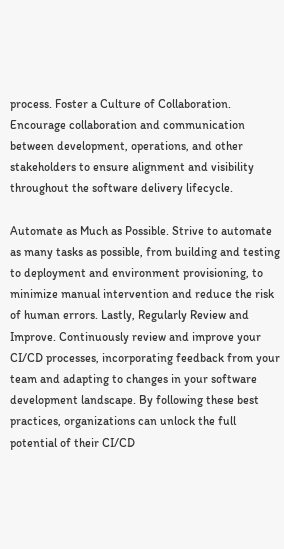process. Foster a Culture of Collaboration. Encourage collaboration and communication between development, operations, and other stakeholders to ensure alignment and visibility throughout the software delivery lifecycle.

Automate as Much as Possible. Strive to automate as many tasks as possible, from building and testing to deployment and environment provisioning, to minimize manual intervention and reduce the risk of human errors. Lastly, Regularly Review and Improve. Continuously review and improve your CI/CD processes, incorporating feedback from your team and adapting to changes in your software development landscape. By following these best practices, organizations can unlock the full potential of their CI/CD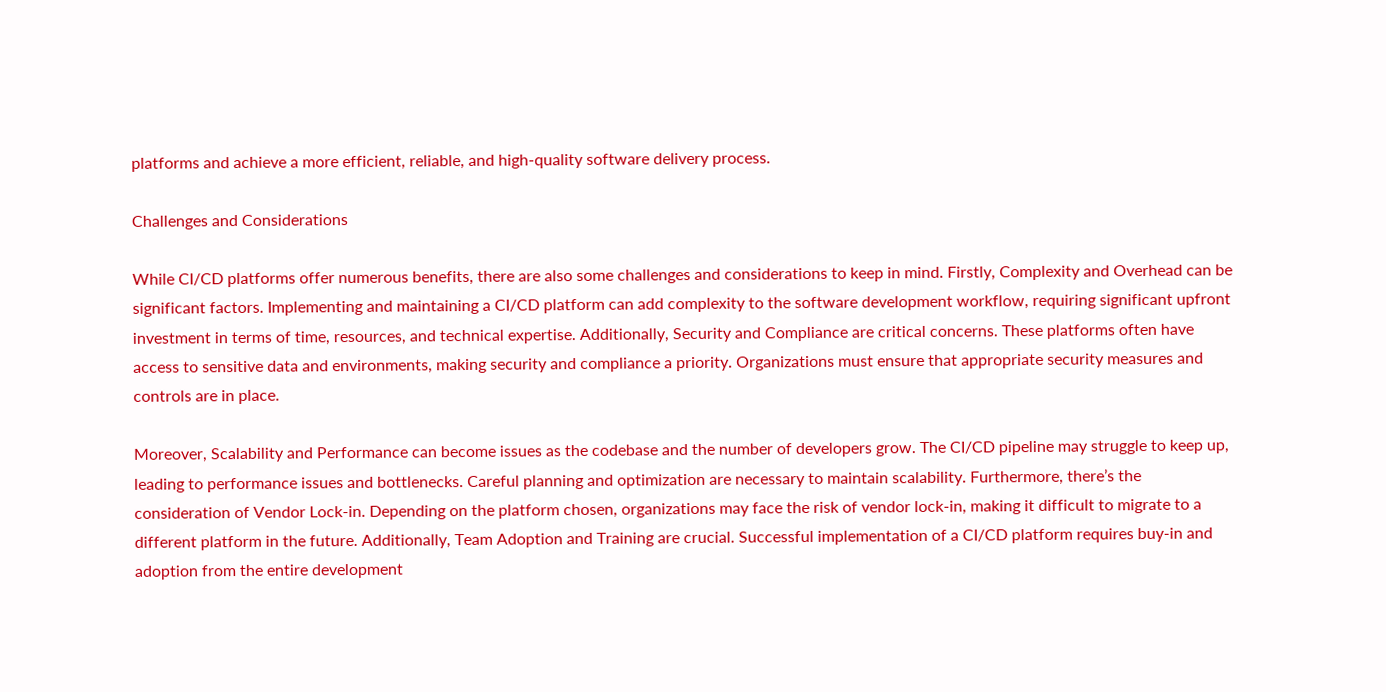platforms and achieve a more efficient, reliable, and high-quality software delivery process.

Challenges and Considerations

While CI/CD platforms offer numerous benefits, there are also some challenges and considerations to keep in mind. Firstly, Complexity and Overhead can be significant factors. Implementing and maintaining a CI/CD platform can add complexity to the software development workflow, requiring significant upfront investment in terms of time, resources, and technical expertise. Additionally, Security and Compliance are critical concerns. These platforms often have access to sensitive data and environments, making security and compliance a priority. Organizations must ensure that appropriate security measures and controls are in place.

Moreover, Scalability and Performance can become issues as the codebase and the number of developers grow. The CI/CD pipeline may struggle to keep up, leading to performance issues and bottlenecks. Careful planning and optimization are necessary to maintain scalability. Furthermore, there’s the consideration of Vendor Lock-in. Depending on the platform chosen, organizations may face the risk of vendor lock-in, making it difficult to migrate to a different platform in the future. Additionally, Team Adoption and Training are crucial. Successful implementation of a CI/CD platform requires buy-in and adoption from the entire development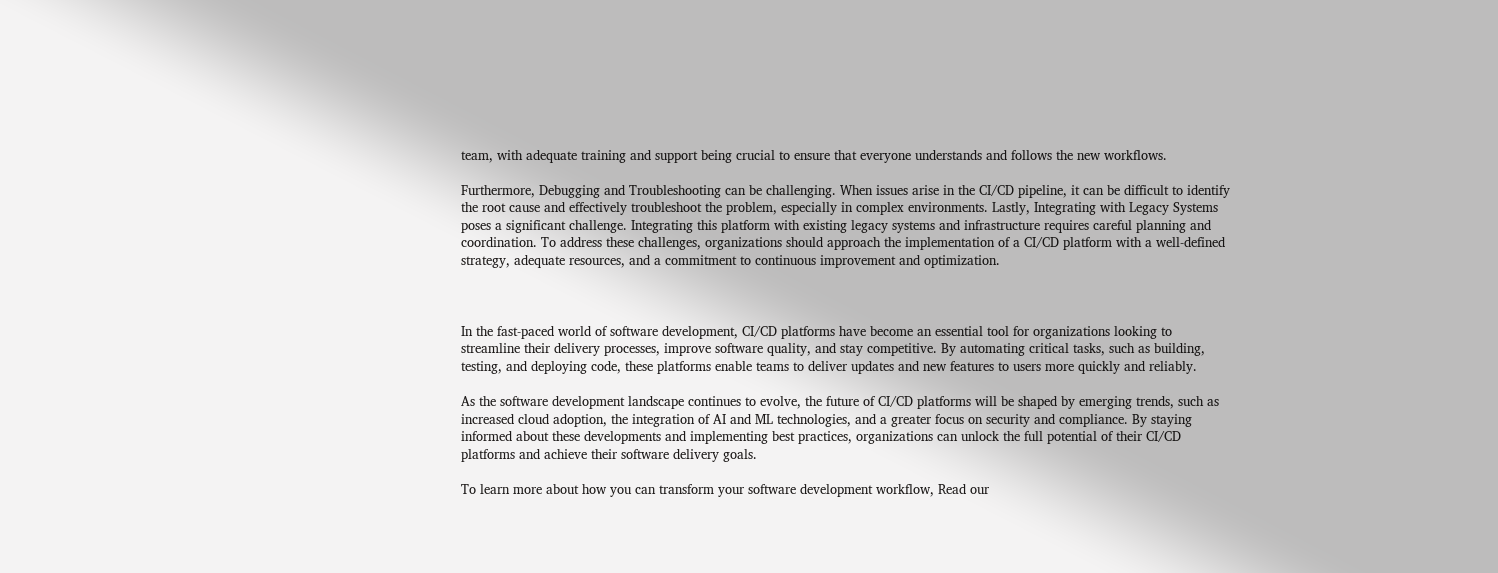team, with adequate training and support being crucial to ensure that everyone understands and follows the new workflows.

Furthermore, Debugging and Troubleshooting can be challenging. When issues arise in the CI/CD pipeline, it can be difficult to identify the root cause and effectively troubleshoot the problem, especially in complex environments. Lastly, Integrating with Legacy Systems poses a significant challenge. Integrating this platform with existing legacy systems and infrastructure requires careful planning and coordination. To address these challenges, organizations should approach the implementation of a CI/CD platform with a well-defined strategy, adequate resources, and a commitment to continuous improvement and optimization.



In the fast-paced world of software development, CI/CD platforms have become an essential tool for organizations looking to streamline their delivery processes, improve software quality, and stay competitive. By automating critical tasks, such as building, testing, and deploying code, these platforms enable teams to deliver updates and new features to users more quickly and reliably.

As the software development landscape continues to evolve, the future of CI/CD platforms will be shaped by emerging trends, such as increased cloud adoption, the integration of AI and ML technologies, and a greater focus on security and compliance. By staying informed about these developments and implementing best practices, organizations can unlock the full potential of their CI/CD platforms and achieve their software delivery goals.

To learn more about how you can transform your software development workflow, Read our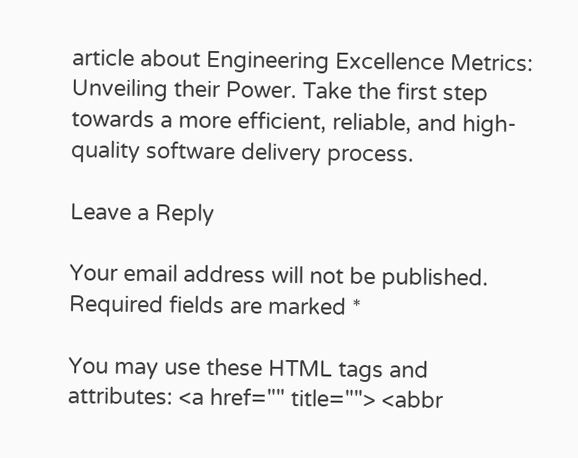article about Engineering Excellence Metrics: Unveiling their Power. Take the first step towards a more efficient, reliable, and high-quality software delivery process.

Leave a Reply

Your email address will not be published. Required fields are marked *

You may use these HTML tags and attributes: <a href="" title=""> <abbr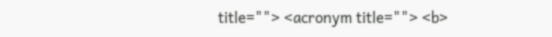title=""> <acronym title=""> <b>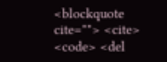<blockquote cite=""> <cite> <code> <del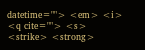datetime=""> <em> <i> <q cite=""> <s> <strike> <strong>